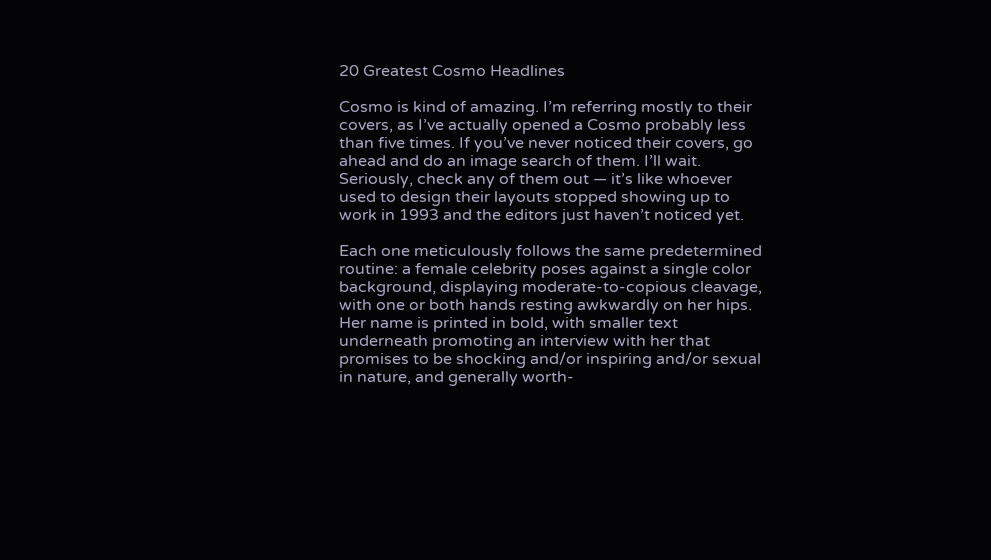20 Greatest Cosmo Headlines

Cosmo is kind of amazing. I’m referring mostly to their covers, as I’ve actually opened a Cosmo probably less than five times. If you’ve never noticed their covers, go ahead and do an image search of them. I’ll wait. Seriously, check any of them out — it’s like whoever used to design their layouts stopped showing up to work in 1993 and the editors just haven’t noticed yet.

Each one meticulously follows the same predetermined routine: a female celebrity poses against a single color background, displaying moderate-to-copious cleavage, with one or both hands resting awkwardly on her hips. Her name is printed in bold, with smaller text underneath promoting an interview with her that promises to be shocking and/or inspiring and/or sexual in nature, and generally worth-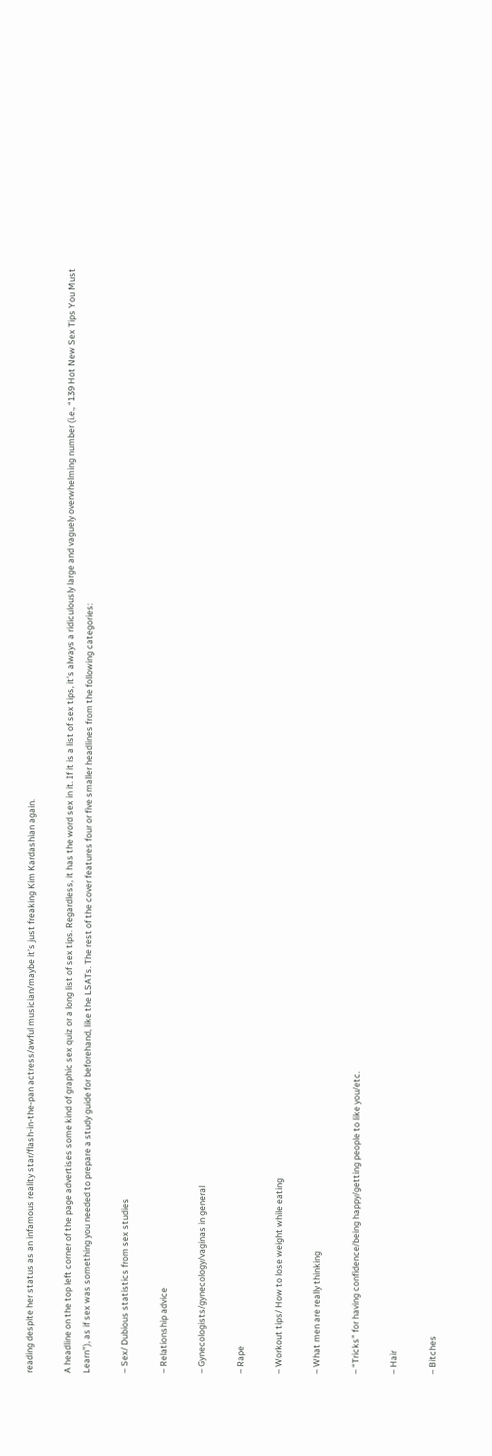reading despite her status as an infamous reality star/flash-in-the-pan actress/awful musician/maybe it’s just freaking Kim Kardashian again.

A headline on the top left corner of the page advertises some kind of graphic sex quiz or a long list of sex tips. Regardless, it has the word sex in it. If it is a list of sex tips, it’s always a ridiculously large and vaguely overwhelming number (i.e., “139 Hot New Sex Tips You Must Learn”), as if sex was something you needed to prepare a study guide for beforehand, like the LSATs. The rest of the cover features four or five smaller headlines from the following categories:

– Sex/ Dubious statistics from sex studies

– Relationship advice

– Gynecologists/gynecology/vaginas in general

– Rape

– Workout tips/ How to lose weight while eating

– What men are really thinking

– “Tricks” for having confidence/being happy/getting people to like you/etc.

– Hair

– Bitches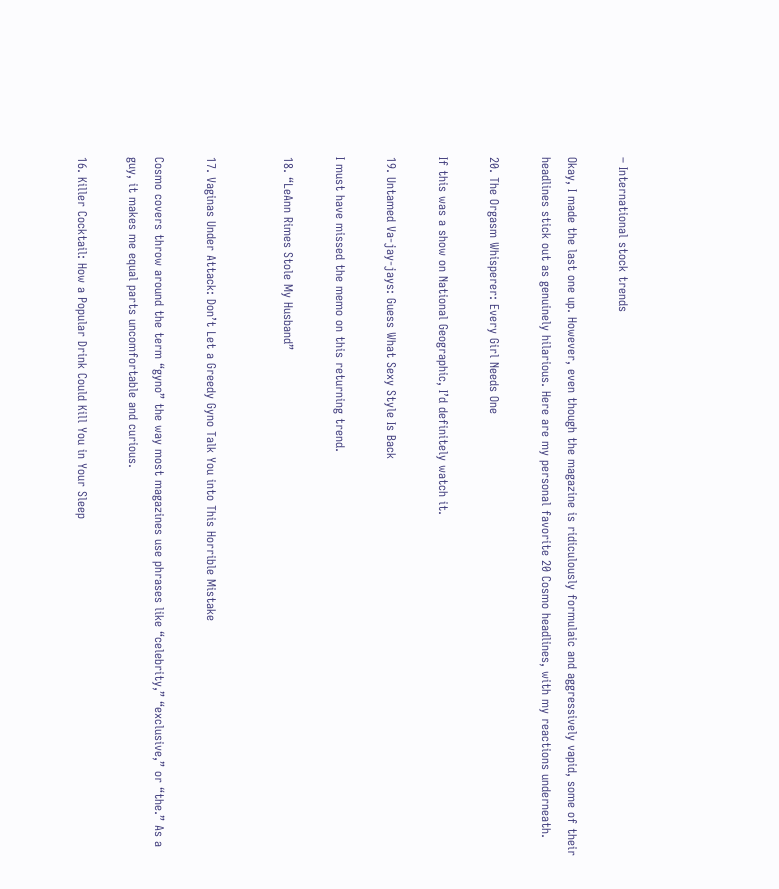– International stock trends

Okay, I made the last one up. However, even though the magazine is ridiculously formulaic and aggressively vapid, some of their headlines stick out as genuinely hilarious. Here are my personal favorite 20 Cosmo headlines, with my reactions underneath.

20. The Orgasm Whisperer: Every Girl Needs One

If this was a show on National Geographic, I’d definitely watch it.

19. Untamed Va-jay-jays: Guess What Sexy Style Is Back

I must have missed the memo on this returning trend.

18. “LeAnn Rimes Stole My Husband”


17. Vaginas Under Attack: Don’t Let a Greedy Gyno Talk You into This Horrible Mistake

Cosmo covers throw around the term “gyno” the way most magazines use phrases like “celebrity,” “exclusive,” or “the.” As a guy, it makes me equal parts uncomfortable and curious.

16. Killer Cocktail: How a Popular Drink Could Kill You in Your Sleep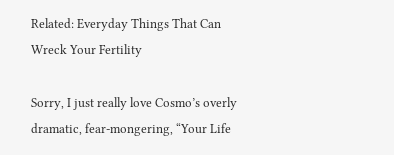Related: Everyday Things That Can Wreck Your Fertility

Sorry, I just really love Cosmo’s overly dramatic, fear-mongering, “Your Life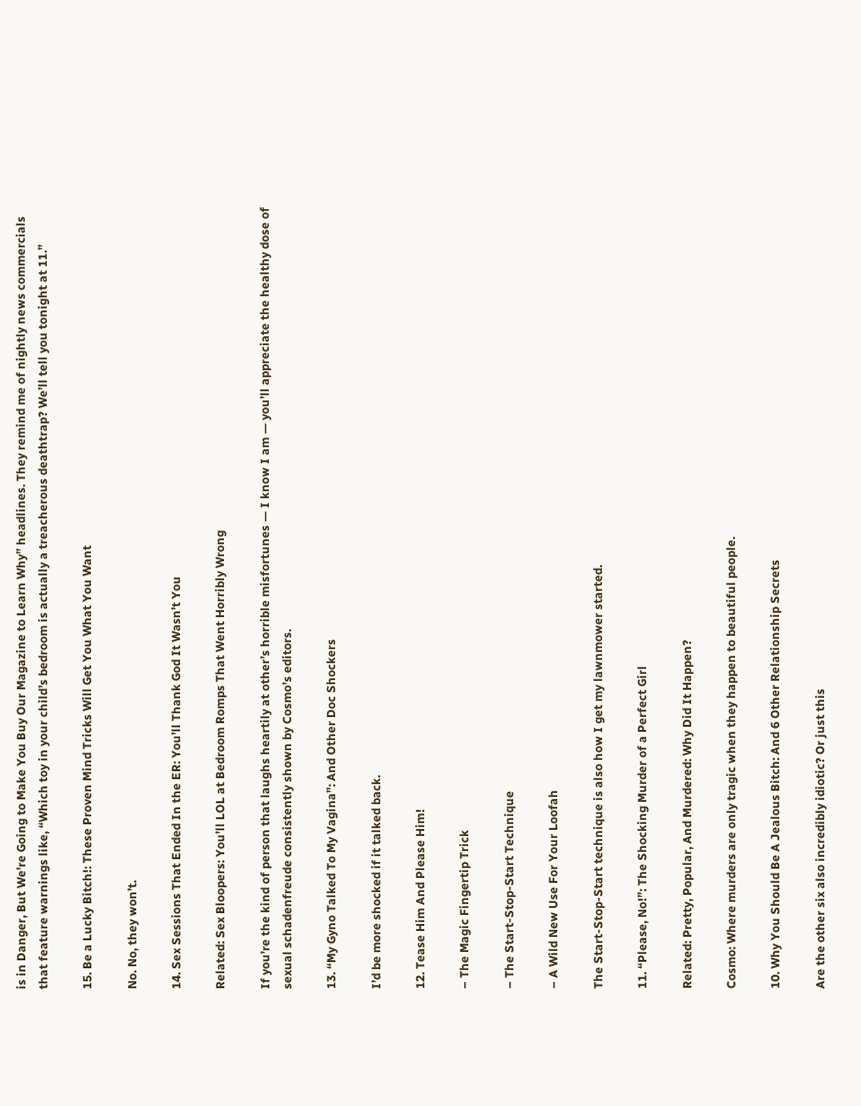is in Danger, But We’re Going to Make You Buy Our Magazine to Learn Why” headlines. They remind me of nightly news commercials that feature warnings like, “Which toy in your child’s bedroom is actually a treacherous deathtrap? We’ll tell you tonight at 11.”

15. Be a Lucky Bitch!: These Proven Mind Tricks Will Get You What You Want

No. No, they won’t.

14. Sex Sessions That Ended In the ER: You’ll Thank God It Wasn’t You

Related: Sex Bloopers: You’ll LOL at Bedroom Romps That Went Horribly Wrong

If you’re the kind of person that laughs heartily at other’s horrible misfortunes — I know I am — you’ll appreciate the healthy dose of sexual schadenfreude consistently shown by Cosmo’s editors.

13. “My Gyno Talked To My Vagina”: And Other Doc Shockers

I’d be more shocked if it talked back.

12. Tease Him And Please Him!

– The Magic Fingertip Trick

– The Start-Stop-Start Technique

– A Wild New Use For Your Loofah

The Start-Stop-Start technique is also how I get my lawnmower started.

11. “Please, No!”: The Shocking Murder of a Perfect Girl

Related: Pretty, Popular, And Murdered: Why Did It Happen?

Cosmo: Where murders are only tragic when they happen to beautiful people.

10. Why You Should Be A Jealous Bitch: And 6 Other Relationship Secrets

Are the other six also incredibly idiotic? Or just this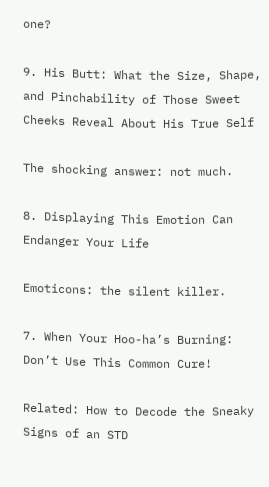one?

9. His Butt: What the Size, Shape, and Pinchability of Those Sweet Cheeks Reveal About His True Self

The shocking answer: not much.

8. Displaying This Emotion Can Endanger Your Life

Emoticons: the silent killer.

7. When Your Hoo-ha’s Burning: Don’t Use This Common Cure!

Related: How to Decode the Sneaky Signs of an STD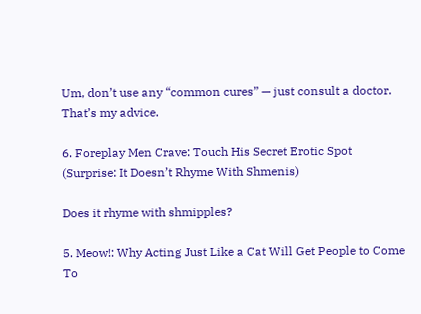Um, don’t use any “common cures” — just consult a doctor. That’s my advice.

6. Foreplay Men Crave: Touch His Secret Erotic Spot (Surprise: It Doesn’t Rhyme With Shmenis)

Does it rhyme with shmipples?

5. Meow!: Why Acting Just Like a Cat Will Get People to Come To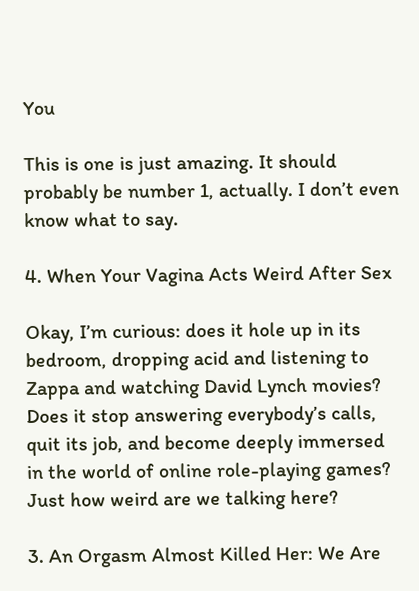You

This is one is just amazing. It should probably be number 1, actually. I don’t even know what to say.

4. When Your Vagina Acts Weird After Sex

Okay, I’m curious: does it hole up in its bedroom, dropping acid and listening to Zappa and watching David Lynch movies? Does it stop answering everybody’s calls, quit its job, and become deeply immersed in the world of online role-playing games? Just how weird are we talking here?

3. An Orgasm Almost Killed Her: We Are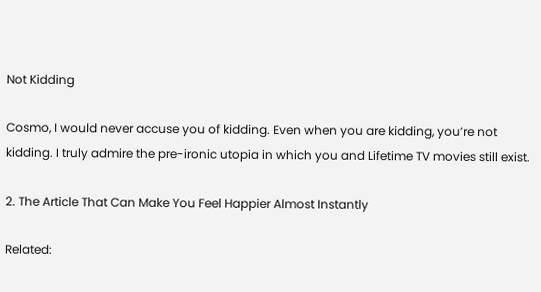Not Kidding

Cosmo, I would never accuse you of kidding. Even when you are kidding, you’re not kidding. I truly admire the pre-ironic utopia in which you and Lifetime TV movies still exist.

2. The Article That Can Make You Feel Happier Almost Instantly

Related: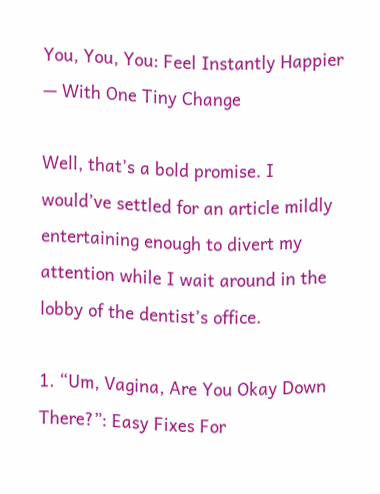You, You, You: Feel Instantly Happier — With One Tiny Change

Well, that’s a bold promise. I would’ve settled for an article mildly entertaining enough to divert my attention while I wait around in the lobby of the dentist’s office.

1. “Um, Vagina, Are You Okay Down There?”: Easy Fixes For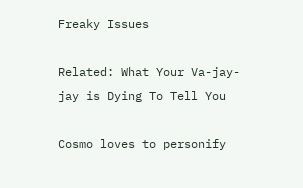Freaky Issues

Related: What Your Va-jay-jay is Dying To Tell You

Cosmo loves to personify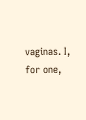vaginas. I, for one,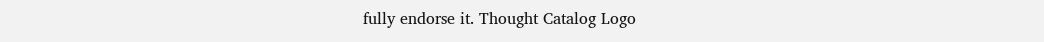fully endorse it. Thought Catalog Logo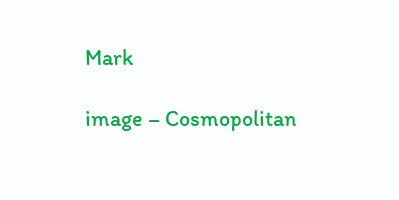Mark

image – Cosmopolitan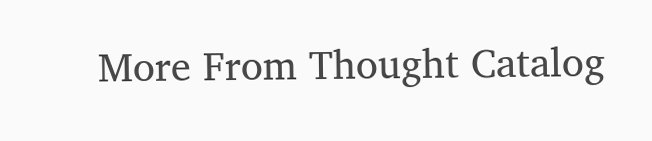More From Thought Catalog